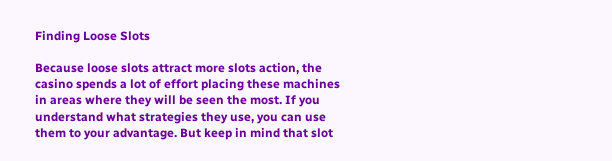Finding Loose Slots

Because loose slots attract more slots action, the casino spends a lot of effort placing these machines in areas where they will be seen the most. If you understand what strategies they use, you can use them to your advantage. But keep in mind that slot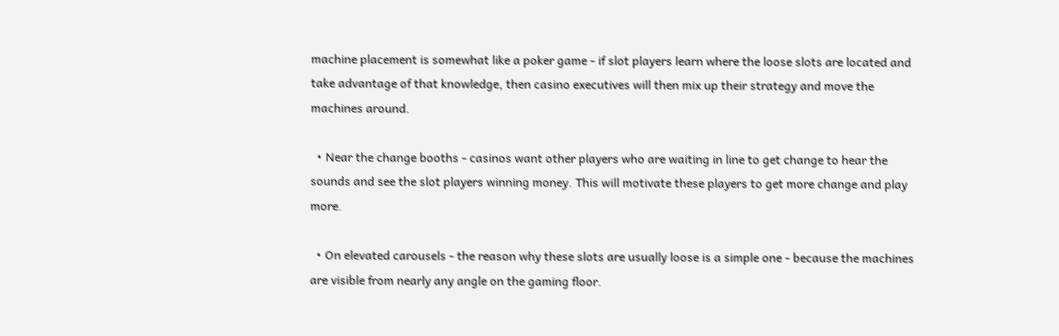machine placement is somewhat like a poker game - if slot players learn where the loose slots are located and take advantage of that knowledge, then casino executives will then mix up their strategy and move the machines around.

  • Near the change booths - casinos want other players who are waiting in line to get change to hear the sounds and see the slot players winning money. This will motivate these players to get more change and play more.

  • On elevated carousels - the reason why these slots are usually loose is a simple one - because the machines are visible from nearly any angle on the gaming floor.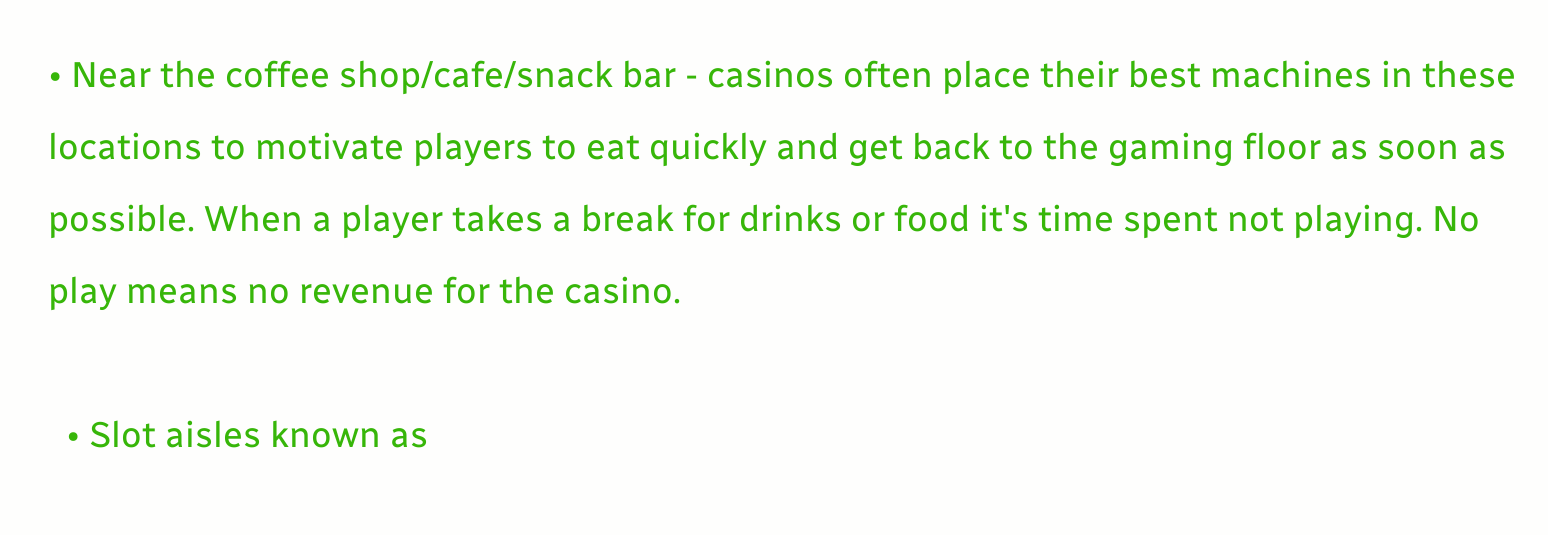• Near the coffee shop/cafe/snack bar - casinos often place their best machines in these locations to motivate players to eat quickly and get back to the gaming floor as soon as possible. When a player takes a break for drinks or food it's time spent not playing. No play means no revenue for the casino.

  • Slot aisles known as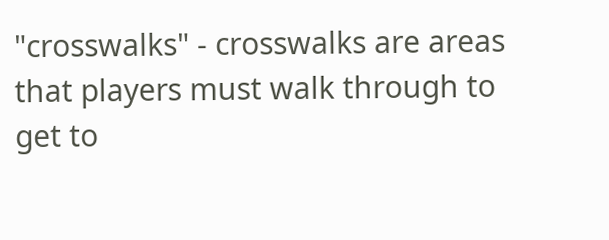"crosswalks" - crosswalks are areas that players must walk through to get to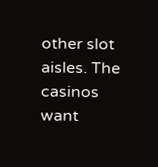other slot aisles. The casinos want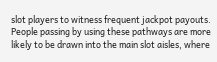slot players to witness frequent jackpot payouts. People passing by using these pathways are more likely to be drawn into the main slot aisles, where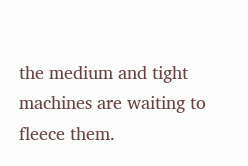the medium and tight machines are waiting to fleece them.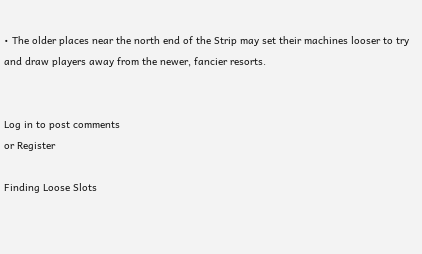• The older places near the north end of the Strip may set their machines looser to try and draw players away from the newer, fancier resorts.


Log in to post comments
or Register

Finding Loose Slots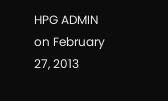HPG ADMIN on February 27, 2013